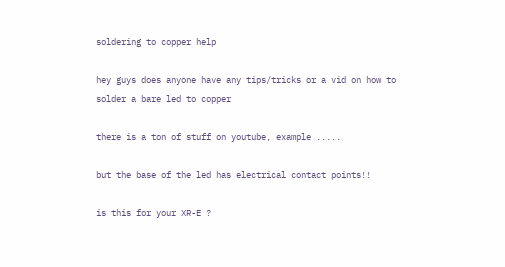soldering to copper help

hey guys does anyone have any tips/tricks or a vid on how to solder a bare led to copper

there is a ton of stuff on youtube, example .....

but the base of the led has electrical contact points!!

is this for your XR-E ?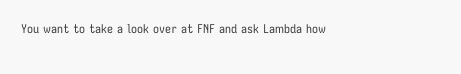You want to take a look over at FNF and ask Lambda how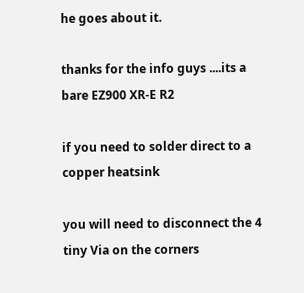he goes about it.

thanks for the info guys ....its a bare EZ900 XR-E R2

if you need to solder direct to a copper heatsink

you will need to disconnect the 4 tiny Via on the corners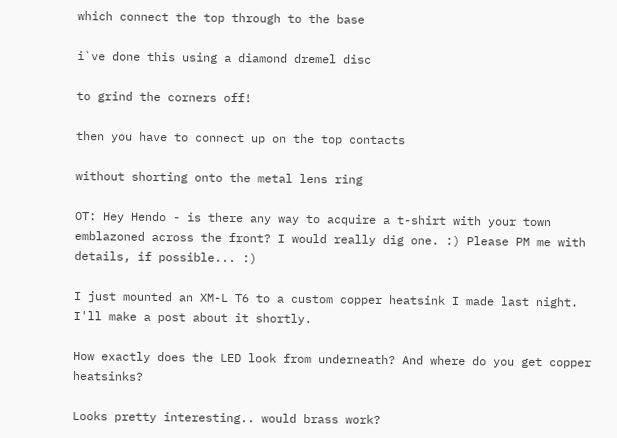which connect the top through to the base

i`ve done this using a diamond dremel disc

to grind the corners off!

then you have to connect up on the top contacts

without shorting onto the metal lens ring

OT: Hey Hendo - is there any way to acquire a t-shirt with your town emblazoned across the front? I would really dig one. :) Please PM me with details, if possible... :)

I just mounted an XM-L T6 to a custom copper heatsink I made last night. I'll make a post about it shortly.

How exactly does the LED look from underneath? And where do you get copper heatsinks?

Looks pretty interesting.. would brass work?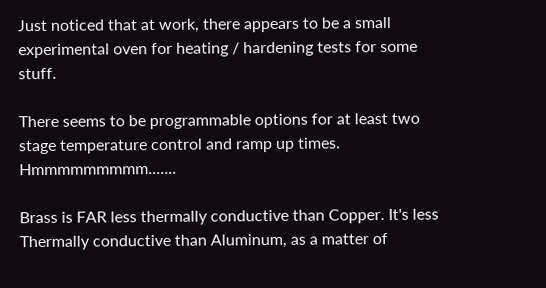Just noticed that at work, there appears to be a small experimental oven for heating / hardening tests for some stuff.

There seems to be programmable options for at least two stage temperature control and ramp up times. Hmmmmmmmmm.......

Brass is FAR less thermally conductive than Copper. It's less Thermally conductive than Aluminum, as a matter of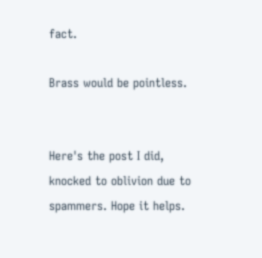fact.

Brass would be pointless.


Here's the post I did, knocked to oblivion due to spammers. Hope it helps.